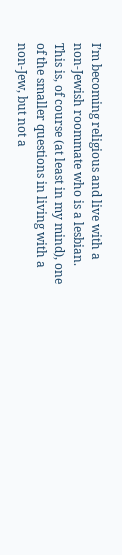I’m becoming religious and live with a non-Jewish roommate who is a lesbian. This is, of course (at least in my mind), one of the smaller questions in living with a non-Jew, but not a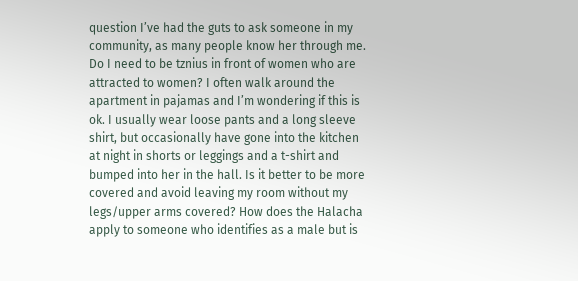question I’ve had the guts to ask someone in my community, as many people know her through me. Do I need to be tznius in front of women who are attracted to women? I often walk around the apartment in pajamas and I’m wondering if this is ok. I usually wear loose pants and a long sleeve shirt, but occasionally have gone into the kitchen at night in shorts or leggings and a t-shirt and bumped into her in the hall. Is it better to be more covered and avoid leaving my room without my legs/upper arms covered? How does the Halacha apply to someone who identifies as a male but is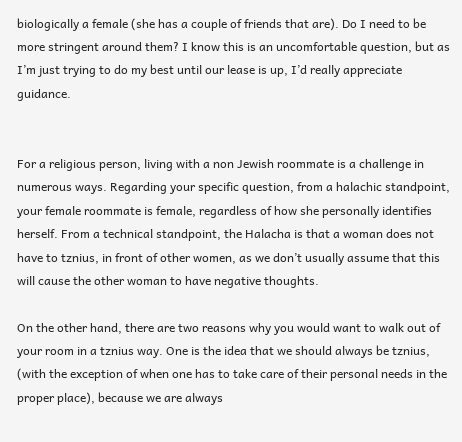biologically a female (she has a couple of friends that are). Do I need to be more stringent around them? I know this is an uncomfortable question, but as I’m just trying to do my best until our lease is up, I’d really appreciate guidance.


For a religious person, living with a non Jewish roommate is a challenge in numerous ways. Regarding your specific question, from a halachic standpoint, your female roommate is female, regardless of how she personally identifies herself. From a technical standpoint, the Halacha is that a woman does not have to tznius, in front of other women, as we don’t usually assume that this will cause the other woman to have negative thoughts.

On the other hand, there are two reasons why you would want to walk out of your room in a tznius way. One is the idea that we should always be tznius, (with the exception of when one has to take care of their personal needs in the proper place), because we are always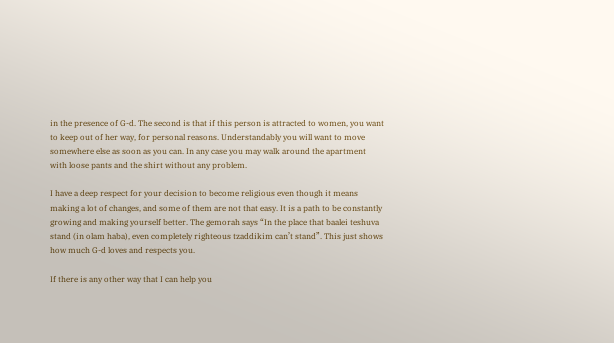in the presence of G-d. The second is that if this person is attracted to women, you want to keep out of her way, for personal reasons. Understandably you will want to move somewhere else as soon as you can. In any case you may walk around the apartment with loose pants and the shirt without any problem.

I have a deep respect for your decision to become religious even though it means making a lot of changes, and some of them are not that easy. It is a path to be constantly growing and making yourself better. The gemorah says “In the place that baalei teshuva stand (in olam haba), even completely righteous tzaddikim can’t stand”. This just shows how much G-d loves and respects you.

If there is any other way that I can help you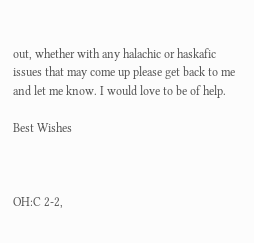out, whether with any halachic or haskafic issues that may come up please get back to me and let me know. I would love to be of help.

Best Wishes



OH:C 2-2,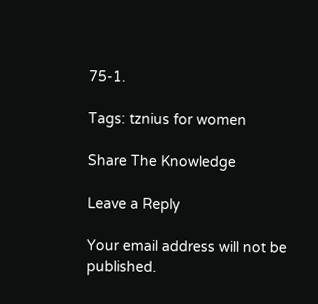75-1.

Tags: tznius for women

Share The Knowledge

Leave a Reply

Your email address will not be published.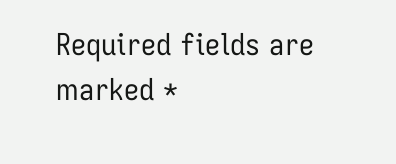Required fields are marked *